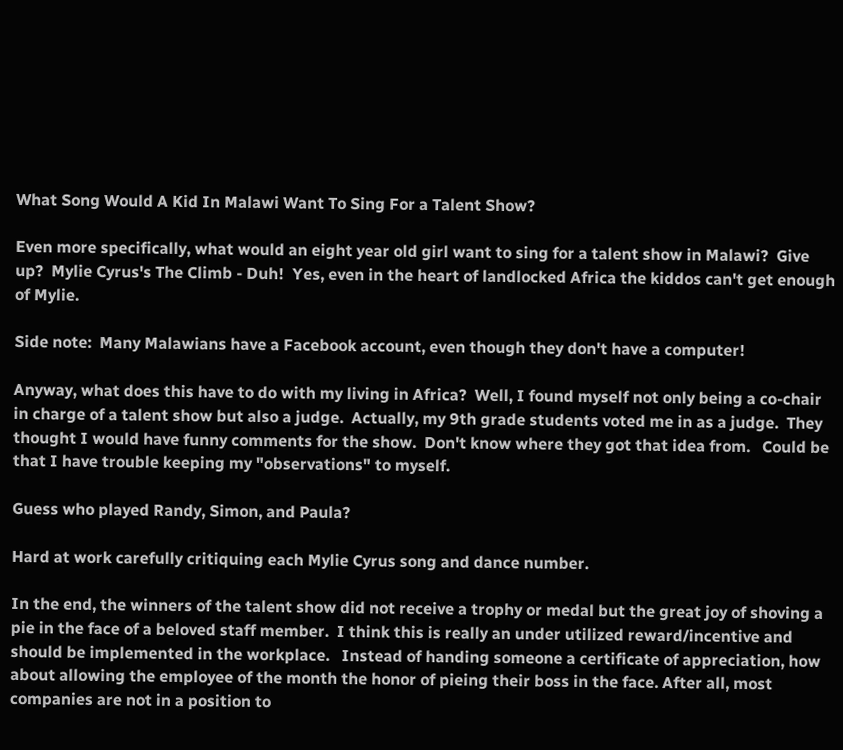What Song Would A Kid In Malawi Want To Sing For a Talent Show?

Even more specifically, what would an eight year old girl want to sing for a talent show in Malawi?  Give up?  Mylie Cyrus's The Climb - Duh!  Yes, even in the heart of landlocked Africa the kiddos can't get enough of Mylie.

Side note:  Many Malawians have a Facebook account, even though they don't have a computer!

Anyway, what does this have to do with my living in Africa?  Well, I found myself not only being a co-chair in charge of a talent show but also a judge.  Actually, my 9th grade students voted me in as a judge.  They thought I would have funny comments for the show.  Don't know where they got that idea from.   Could be that I have trouble keeping my "observations" to myself.

Guess who played Randy, Simon, and Paula?

Hard at work carefully critiquing each Mylie Cyrus song and dance number.

In the end, the winners of the talent show did not receive a trophy or medal but the great joy of shoving a pie in the face of a beloved staff member.  I think this is really an under utilized reward/incentive and should be implemented in the workplace.   Instead of handing someone a certificate of appreciation, how about allowing the employee of the month the honor of pieing their boss in the face. After all, most companies are not in a position to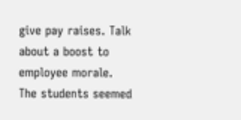give pay raises. Talk about a boost to employee morale.  The students seemed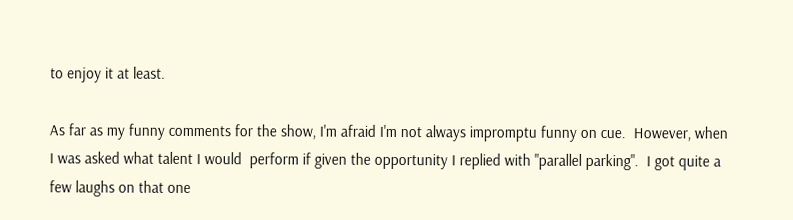to enjoy it at least.

As far as my funny comments for the show, I'm afraid I'm not always impromptu funny on cue.  However, when I was asked what talent I would  perform if given the opportunity I replied with "parallel parking".  I got quite a few laughs on that one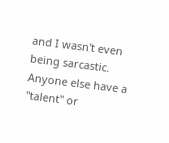and I wasn't even being sarcastic.  Anyone else have a "talent" or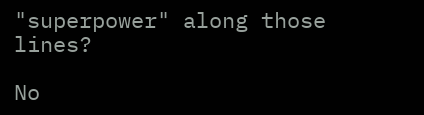"superpower" along those lines?

No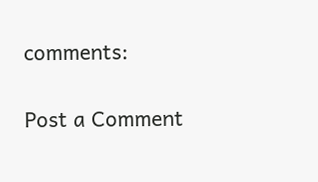comments:

Post a Comment